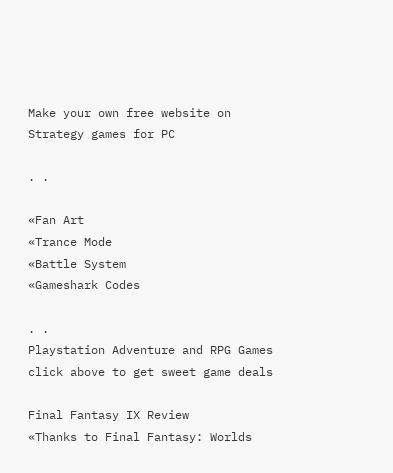Make your own free website on
Strategy games for PC

. .

«Fan Art
«Trance Mode
«Battle System
«Gameshark Codes

. .
Playstation Adventure and RPG Games
click above to get sweet game deals

Final Fantasy IX Review
«Thanks to Final Fantasy: Worlds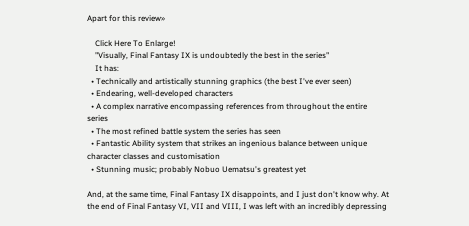Apart for this review»

    Click Here To Enlarge!
    "Visually, Final Fantasy IX is undoubtedly the best in the series"
    It has:
  • Technically and artistically stunning graphics (the best I've ever seen)
  • Endearing, well-developed characters
  • A complex narrative encompassing references from throughout the entire series
  • The most refined battle system the series has seen
  • Fantastic Ability system that strikes an ingenious balance between unique character classes and customisation
  • Stunning music; probably Nobuo Uematsu's greatest yet

And, at the same time, Final Fantasy IX disappoints, and I just don't know why. At the end of Final Fantasy VI, VII and VIII, I was left with an incredibly depressing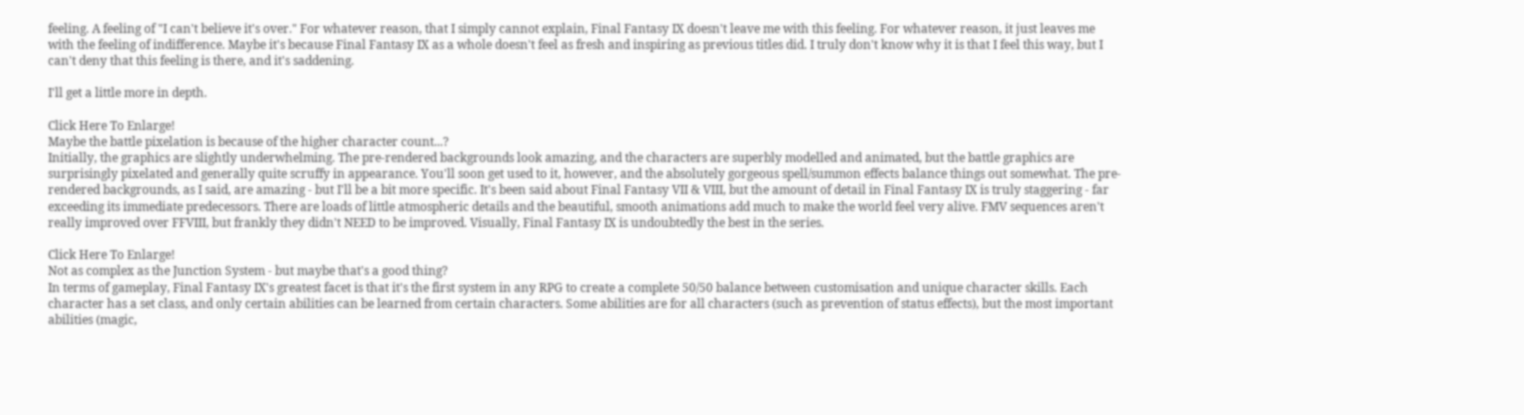feeling. A feeling of "I can't believe it's over." For whatever reason, that I simply cannot explain, Final Fantasy IX doesn't leave me with this feeling. For whatever reason, it just leaves me with the feeling of indifference. Maybe it's because Final Fantasy IX as a whole doesn't feel as fresh and inspiring as previous titles did. I truly don't know why it is that I feel this way, but I can't deny that this feeling is there, and it's saddening.

I'll get a little more in depth.

Click Here To Enlarge!
Maybe the battle pixelation is because of the higher character count...?
Initially, the graphics are slightly underwhelming. The pre-rendered backgrounds look amazing, and the characters are superbly modelled and animated, but the battle graphics are surprisingly pixelated and generally quite scruffy in appearance. You'll soon get used to it, however, and the absolutely gorgeous spell/summon effects balance things out somewhat. The pre-rendered backgrounds, as I said, are amazing - but I'll be a bit more specific. It's been said about Final Fantasy VII & VIII, but the amount of detail in Final Fantasy IX is truly staggering - far exceeding its immediate predecessors. There are loads of little atmospheric details and the beautiful, smooth animations add much to make the world feel very alive. FMV sequences aren't really improved over FFVIII, but frankly they didn't NEED to be improved. Visually, Final Fantasy IX is undoubtedly the best in the series.

Click Here To Enlarge!
Not as complex as the Junction System - but maybe that's a good thing?
In terms of gameplay, Final Fantasy IX's greatest facet is that it's the first system in any RPG to create a complete 50/50 balance between customisation and unique character skills. Each character has a set class, and only certain abilities can be learned from certain characters. Some abilities are for all characters (such as prevention of status effects), but the most important abilities (magic,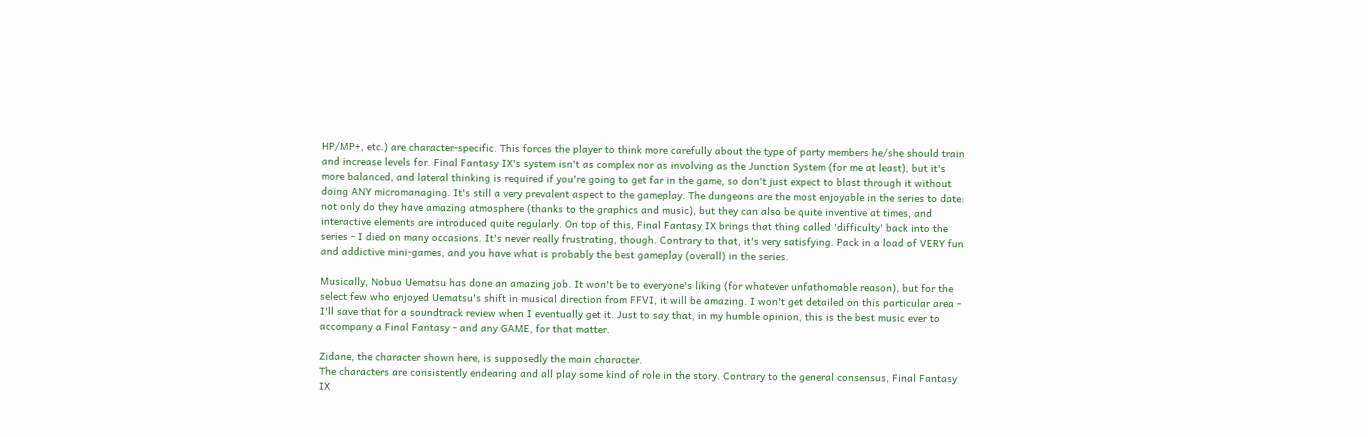HP/MP+, etc.) are character-specific. This forces the player to think more carefully about the type of party members he/she should train and increase levels for. Final Fantasy IX's system isn't as complex nor as involving as the Junction System (for me at least), but it's more balanced, and lateral thinking is required if you're going to get far in the game, so don't just expect to blast through it without doing ANY micromanaging. It's still a very prevalent aspect to the gameplay. The dungeons are the most enjoyable in the series to date: not only do they have amazing atmosphere (thanks to the graphics and music), but they can also be quite inventive at times, and interactive elements are introduced quite regularly. On top of this, Final Fantasy IX brings that thing called 'difficulty' back into the series - I died on many occasions. It's never really frustrating, though. Contrary to that, it's very satisfying. Pack in a load of VERY fun and addictive mini-games, and you have what is probably the best gameplay (overall) in the series.

Musically, Nobuo Uematsu has done an amazing job. It won't be to everyone's liking (for whatever unfathomable reason), but for the select few who enjoyed Uematsu's shift in musical direction from FFVI, it will be amazing. I won't get detailed on this particular area - I'll save that for a soundtrack review when I eventually get it. Just to say that, in my humble opinion, this is the best music ever to accompany a Final Fantasy - and any GAME, for that matter.

Zidane, the character shown here, is supposedly the main character.
The characters are consistently endearing and all play some kind of role in the story. Contrary to the general consensus, Final Fantasy IX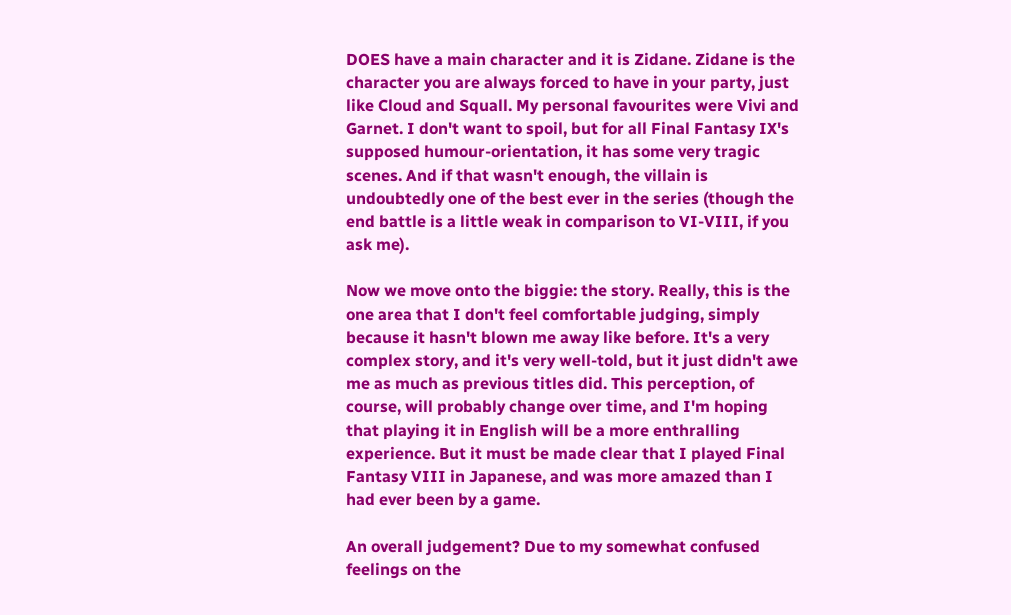DOES have a main character and it is Zidane. Zidane is the character you are always forced to have in your party, just like Cloud and Squall. My personal favourites were Vivi and Garnet. I don't want to spoil, but for all Final Fantasy IX's supposed humour-orientation, it has some very tragic scenes. And if that wasn't enough, the villain is undoubtedly one of the best ever in the series (though the end battle is a little weak in comparison to VI-VIII, if you ask me).

Now we move onto the biggie: the story. Really, this is the one area that I don't feel comfortable judging, simply because it hasn't blown me away like before. It's a very complex story, and it's very well-told, but it just didn't awe me as much as previous titles did. This perception, of course, will probably change over time, and I'm hoping that playing it in English will be a more enthralling experience. But it must be made clear that I played Final Fantasy VIII in Japanese, and was more amazed than I had ever been by a game.

An overall judgement? Due to my somewhat confused feelings on the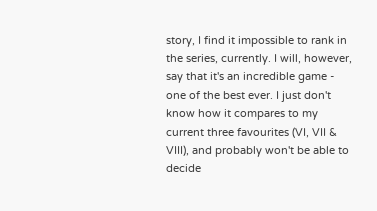story, I find it impossible to rank in the series, currently. I will, however, say that it's an incredible game - one of the best ever. I just don't know how it compares to my current three favourites (VI, VII & VIII), and probably won't be able to decide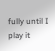fully until I play it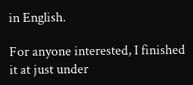in English.

For anyone interested, I finished it at just under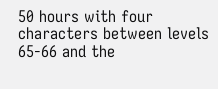50 hours with four characters between levels 65-66 and the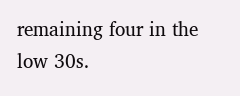remaining four in the low 30s.